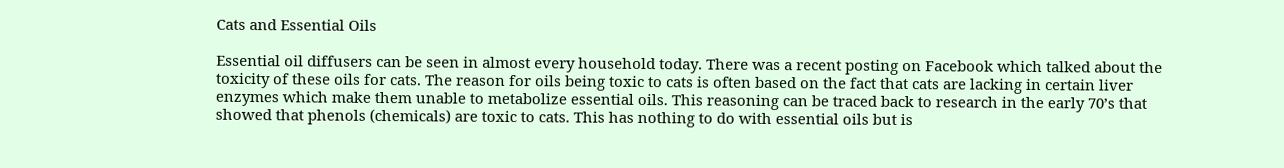Cats and Essential Oils

Essential oil diffusers can be seen in almost every household today. There was a recent posting on Facebook which talked about the toxicity of these oils for cats. The reason for oils being toxic to cats is often based on the fact that cats are lacking in certain liver enzymes which make them unable to metabolize essential oils. This reasoning can be traced back to research in the early 70’s that showed that phenols (chemicals) are toxic to cats. This has nothing to do with essential oils but is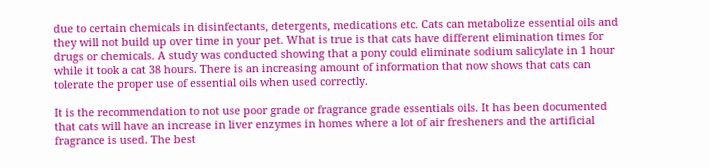due to certain chemicals in disinfectants, detergents, medications etc. Cats can metabolize essential oils and they will not build up over time in your pet. What is true is that cats have different elimination times for drugs or chemicals. A study was conducted showing that a pony could eliminate sodium salicylate in 1 hour while it took a cat 38 hours. There is an increasing amount of information that now shows that cats can tolerate the proper use of essential oils when used correctly.

It is the recommendation to not use poor grade or fragrance grade essentials oils. It has been documented that cats will have an increase in liver enzymes in homes where a lot of air fresheners and the artificial fragrance is used. The best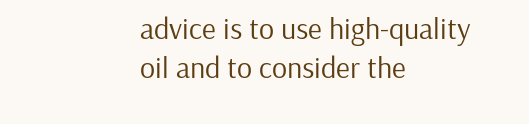advice is to use high-quality oil and to consider the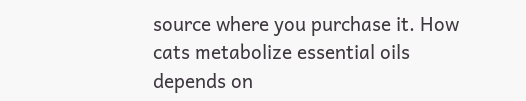source where you purchase it. How cats metabolize essential oils depends on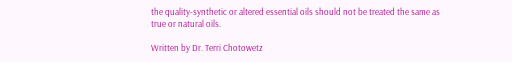the quality-synthetic or altered essential oils should not be treated the same as true or natural oils.

Written by Dr. Terri Chotowetz